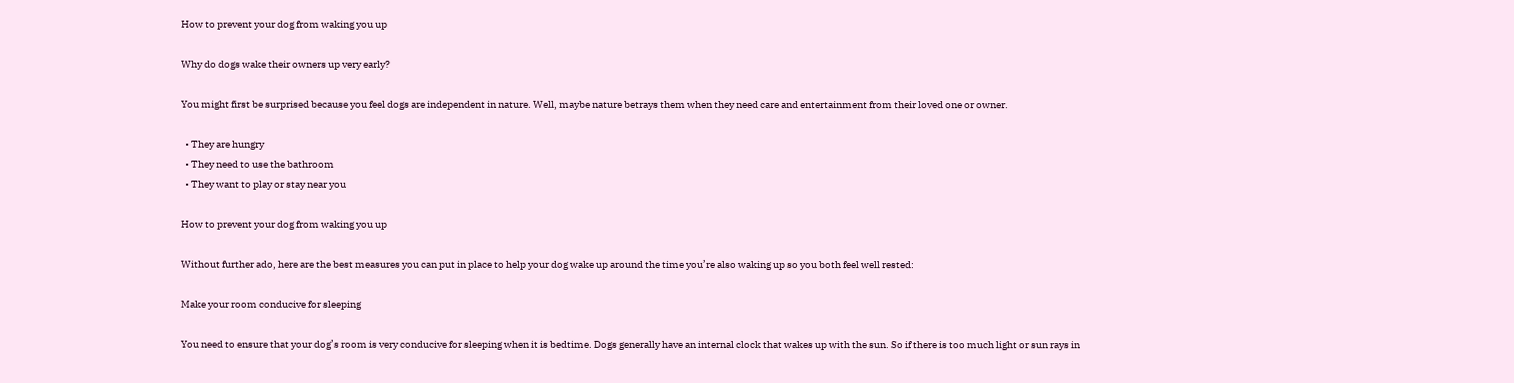How to prevent your dog from waking you up

Why do dogs wake their owners up very early?

You might first be surprised because you feel dogs are independent in nature. Well, maybe nature betrays them when they need care and entertainment from their loved one or owner.

  • They are hungry
  • They need to use the bathroom
  • They want to play or stay near you

How to prevent your dog from waking you up

Without further ado, here are the best measures you can put in place to help your dog wake up around the time you’re also waking up so you both feel well rested:

Make your room conducive for sleeping

You need to ensure that your dog’s room is very conducive for sleeping when it is bedtime. Dogs generally have an internal clock that wakes up with the sun. So if there is too much light or sun rays in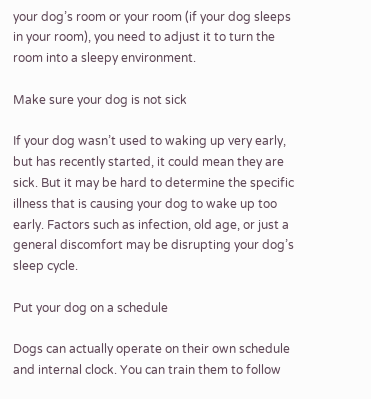your dog’s room or your room (if your dog sleeps in your room), you need to adjust it to turn the room into a sleepy environment.

Make sure your dog is not sick

If your dog wasn’t used to waking up very early, but has recently started, it could mean they are sick. But it may be hard to determine the specific illness that is causing your dog to wake up too early. Factors such as infection, old age, or just a general discomfort may be disrupting your dog’s sleep cycle.

Put your dog on a schedule

Dogs can actually operate on their own schedule and internal clock. You can train them to follow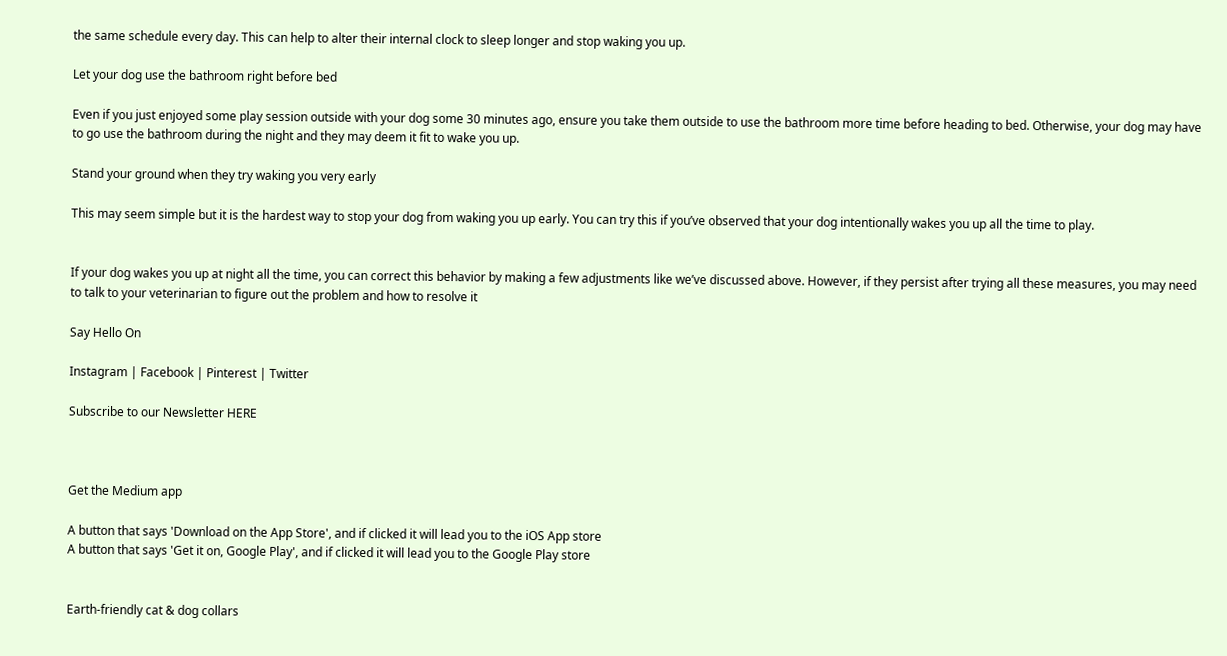the same schedule every day. This can help to alter their internal clock to sleep longer and stop waking you up.

Let your dog use the bathroom right before bed

Even if you just enjoyed some play session outside with your dog some 30 minutes ago, ensure you take them outside to use the bathroom more time before heading to bed. Otherwise, your dog may have to go use the bathroom during the night and they may deem it fit to wake you up.

Stand your ground when they try waking you very early

This may seem simple but it is the hardest way to stop your dog from waking you up early. You can try this if you’ve observed that your dog intentionally wakes you up all the time to play.


If your dog wakes you up at night all the time, you can correct this behavior by making a few adjustments like we’ve discussed above. However, if they persist after trying all these measures, you may need to talk to your veterinarian to figure out the problem and how to resolve it

Say Hello On

Instagram | Facebook | Pinterest | Twitter

Subscribe to our Newsletter HERE



Get the Medium app

A button that says 'Download on the App Store', and if clicked it will lead you to the iOS App store
A button that says 'Get it on, Google Play', and if clicked it will lead you to the Google Play store


Earth-friendly cat & dog collars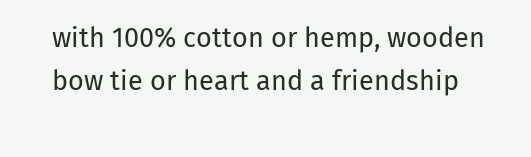with 100% cotton or hemp, wooden bow tie or heart and a friendship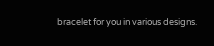bracelet for you in various designs.